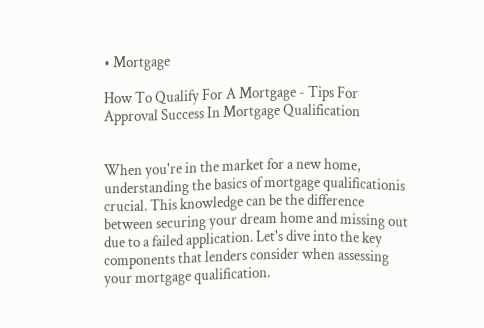• Mortgage

How To Qualify For A Mortgage - Tips For Approval Success In Mortgage Qualification


When you're in the market for a new home, understanding the basics of mortgage qualificationis crucial. This knowledge can be the difference between securing your dream home and missing out due to a failed application. Let's dive into the key components that lenders consider when assessing your mortgage qualification.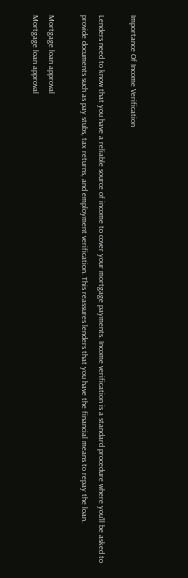Importance Of Income Verification

Lenders need to know that you have a reliable source of income to cover your mortgage payments. Income verification is a standard procedure where you'll be asked to provide documents such as pay stubs, tax returns, and employment verification. This reassures lenders that you have the financial means to repay the loan.

Mortgage loan approval
Mortgage loan approval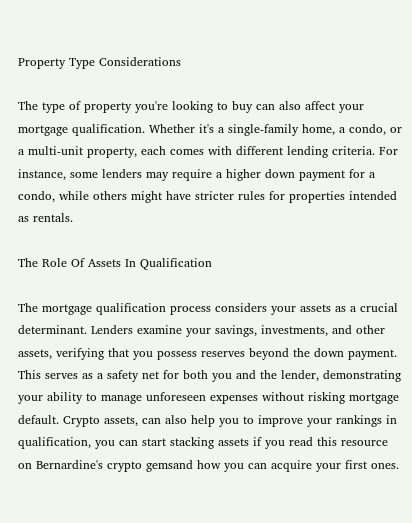Property Type Considerations

The type of property you're looking to buy can also affect your mortgage qualification. Whether it's a single-family home, a condo, or a multi-unit property, each comes with different lending criteria. For instance, some lenders may require a higher down payment for a condo, while others might have stricter rules for properties intended as rentals.

The Role Of Assets In Qualification

The mortgage qualification process considers your assets as a crucial determinant. Lenders examine your savings, investments, and other assets, verifying that you possess reserves beyond the down payment. This serves as a safety net for both you and the lender, demonstrating your ability to manage unforeseen expenses without risking mortgage default. Crypto assets, can also help you to improve your rankings in qualification, you can start stacking assets if you read this resource on Bernardine's crypto gemsand how you can acquire your first ones.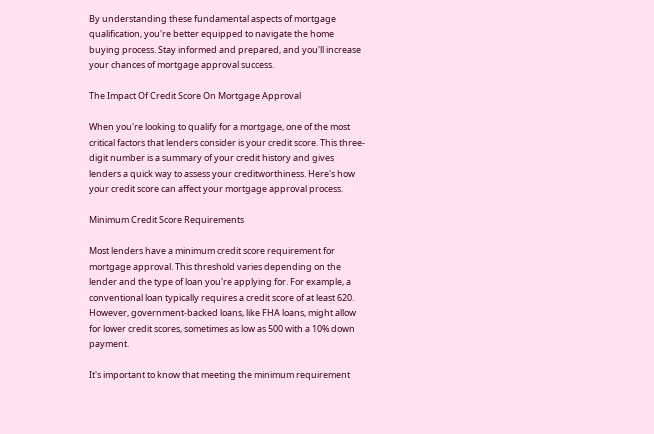By understanding these fundamental aspects of mortgage qualification, you're better equipped to navigate the home buying process. Stay informed and prepared, and you'll increase your chances of mortgage approval success.

The Impact Of Credit Score On Mortgage Approval

When you're looking to qualify for a mortgage, one of the most critical factors that lenders consider is your credit score. This three-digit number is a summary of your credit history and gives lenders a quick way to assess your creditworthiness. Here's how your credit score can affect your mortgage approval process.

Minimum Credit Score Requirements

Most lenders have a minimum credit score requirement for mortgage approval. This threshold varies depending on the lender and the type of loan you're applying for. For example, a conventional loan typically requires a credit score of at least 620. However, government-backed loans, like FHA loans, might allow for lower credit scores, sometimes as low as 500 with a 10% down payment.

It's important to know that meeting the minimum requirement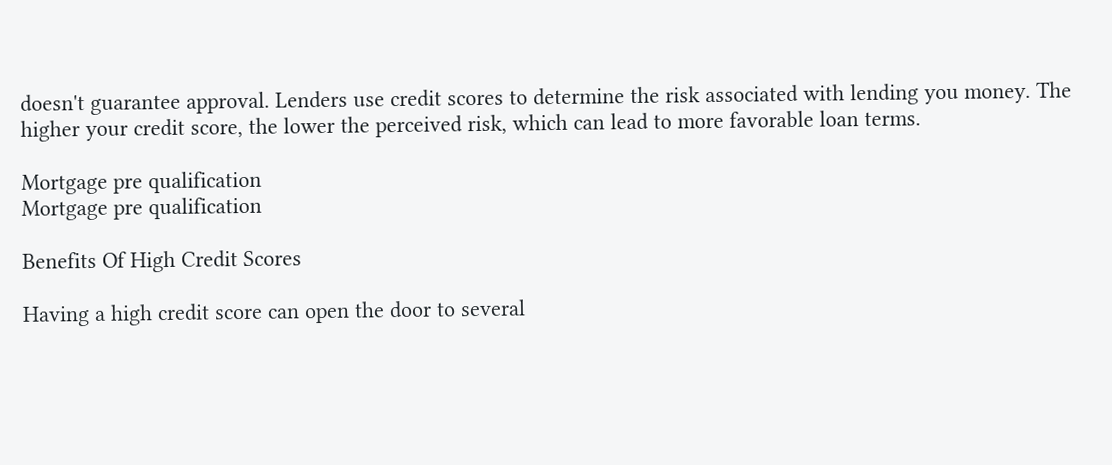doesn't guarantee approval. Lenders use credit scores to determine the risk associated with lending you money. The higher your credit score, the lower the perceived risk, which can lead to more favorable loan terms.

Mortgage pre qualification
Mortgage pre qualification

Benefits Of High Credit Scores

Having a high credit score can open the door to several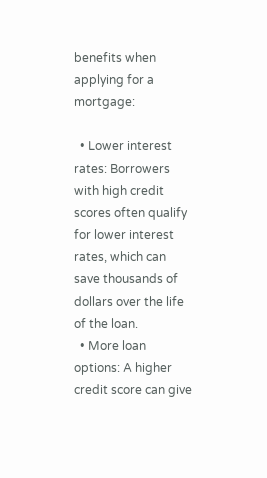benefits when applying for a mortgage:

  • Lower interest rates: Borrowers with high credit scores often qualify for lower interest rates, which can save thousands of dollars over the life of the loan.
  • More loan options: A higher credit score can give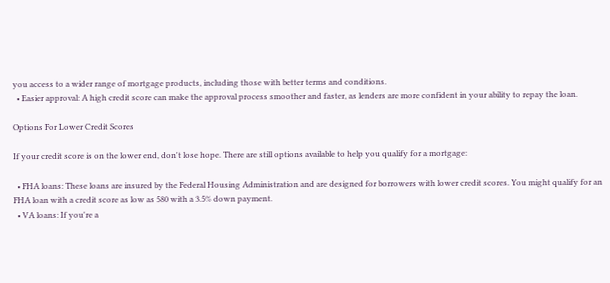you access to a wider range of mortgage products, including those with better terms and conditions.
  • Easier approval: A high credit score can make the approval process smoother and faster, as lenders are more confident in your ability to repay the loan.

Options For Lower Credit Scores

If your credit score is on the lower end, don't lose hope. There are still options available to help you qualify for a mortgage:

  • FHA loans: These loans are insured by the Federal Housing Administration and are designed for borrowers with lower credit scores. You might qualify for an FHA loan with a credit score as low as 580 with a 3.5% down payment.
  • VA loans: If you're a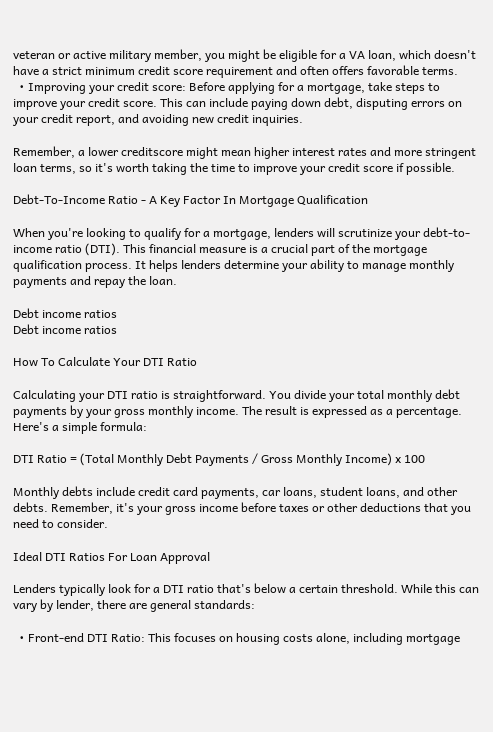veteran or active military member, you might be eligible for a VA loan, which doesn't have a strict minimum credit score requirement and often offers favorable terms.
  • Improving your credit score: Before applying for a mortgage, take steps to improve your credit score. This can include paying down debt, disputing errors on your credit report, and avoiding new credit inquiries.

Remember, a lower creditscore might mean higher interest rates and more stringent loan terms, so it's worth taking the time to improve your credit score if possible.

Debt-To-Income Ratio - A Key Factor In Mortgage Qualification

When you're looking to qualify for a mortgage, lenders will scrutinize your debt-to-income ratio (DTI). This financial measure is a crucial part of the mortgage qualification process. It helps lenders determine your ability to manage monthly payments and repay the loan.

Debt income ratios
Debt income ratios

How To Calculate Your DTI Ratio

Calculating your DTI ratio is straightforward. You divide your total monthly debt payments by your gross monthly income. The result is expressed as a percentage. Here's a simple formula:

DTI Ratio = (Total Monthly Debt Payments / Gross Monthly Income) x 100

Monthly debts include credit card payments, car loans, student loans, and other debts. Remember, it's your gross income before taxes or other deductions that you need to consider.

Ideal DTI Ratios For Loan Approval

Lenders typically look for a DTI ratio that's below a certain threshold. While this can vary by lender, there are general standards:

  • Front-end DTI Ratio: This focuses on housing costs alone, including mortgage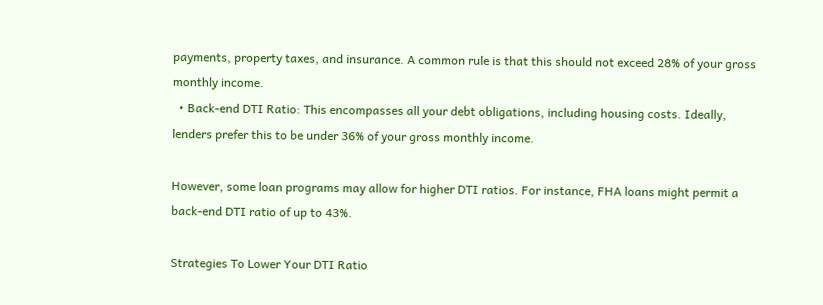payments, property taxes, and insurance. A common rule is that this should not exceed 28% of your gross monthly income.
  • Back-end DTI Ratio: This encompasses all your debt obligations, including housing costs. Ideally, lenders prefer this to be under 36% of your gross monthly income.

However, some loan programs may allow for higher DTI ratios. For instance, FHA loans might permit a back-end DTI ratio of up to 43%.

Strategies To Lower Your DTI Ratio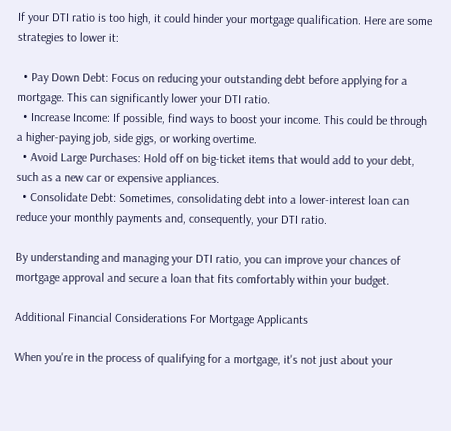If your DTI ratio is too high, it could hinder your mortgage qualification. Here are some strategies to lower it:

  • Pay Down Debt: Focus on reducing your outstanding debt before applying for a mortgage. This can significantly lower your DTI ratio.
  • Increase Income: If possible, find ways to boost your income. This could be through a higher-paying job, side gigs, or working overtime.
  • Avoid Large Purchases: Hold off on big-ticket items that would add to your debt, such as a new car or expensive appliances.
  • Consolidate Debt: Sometimes, consolidating debt into a lower-interest loan can reduce your monthly payments and, consequently, your DTI ratio.

By understanding and managing your DTI ratio, you can improve your chances of mortgage approval and secure a loan that fits comfortably within your budget.

Additional Financial Considerations For Mortgage Applicants

When you're in the process of qualifying for a mortgage, it's not just about your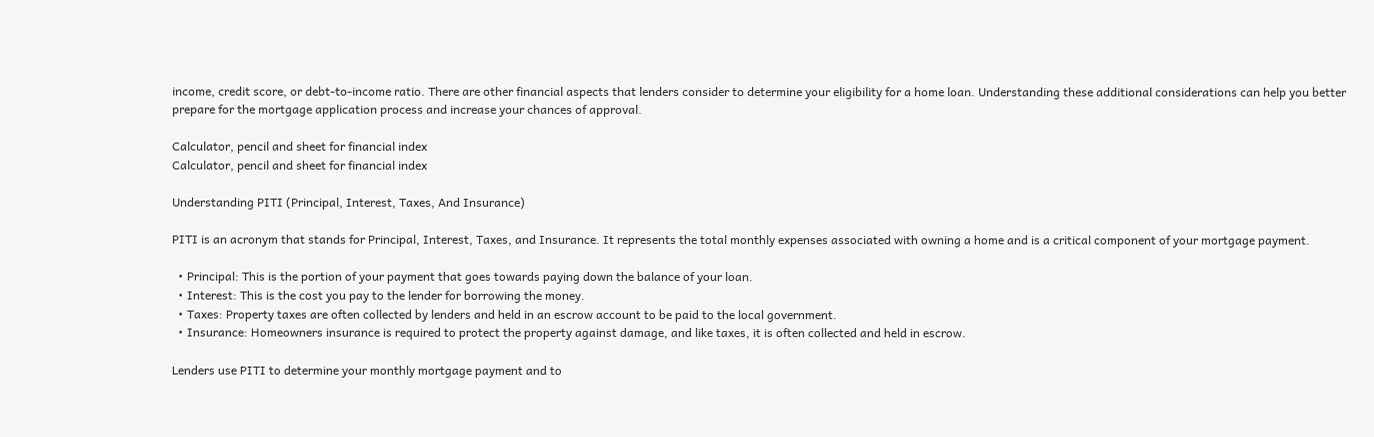income, credit score, or debt-to-income ratio. There are other financial aspects that lenders consider to determine your eligibility for a home loan. Understanding these additional considerations can help you better prepare for the mortgage application process and increase your chances of approval.

Calculator, pencil and sheet for financial index
Calculator, pencil and sheet for financial index

Understanding PITI (Principal, Interest, Taxes, And Insurance)

PITI is an acronym that stands for Principal, Interest, Taxes, and Insurance. It represents the total monthly expenses associated with owning a home and is a critical component of your mortgage payment.

  • Principal: This is the portion of your payment that goes towards paying down the balance of your loan.
  • Interest: This is the cost you pay to the lender for borrowing the money.
  • Taxes: Property taxes are often collected by lenders and held in an escrow account to be paid to the local government.
  • Insurance: Homeowners insurance is required to protect the property against damage, and like taxes, it is often collected and held in escrow.

Lenders use PITI to determine your monthly mortgage payment and to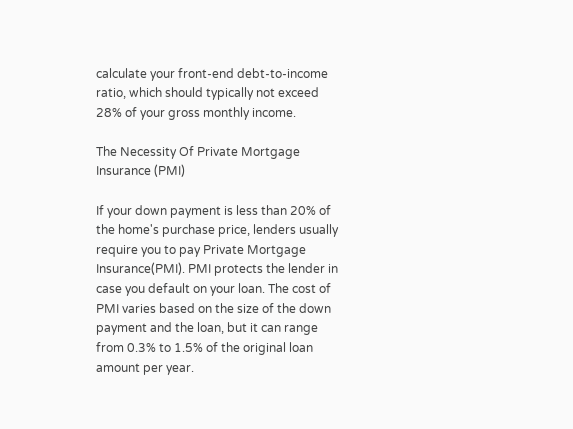calculate your front-end debt-to-income ratio, which should typically not exceed 28% of your gross monthly income.

The Necessity Of Private Mortgage Insurance (PMI)

If your down payment is less than 20% of the home's purchase price, lenders usually require you to pay Private Mortgage Insurance(PMI). PMI protects the lender in case you default on your loan. The cost of PMI varies based on the size of the down payment and the loan, but it can range from 0.3% to 1.5% of the original loan amount per year.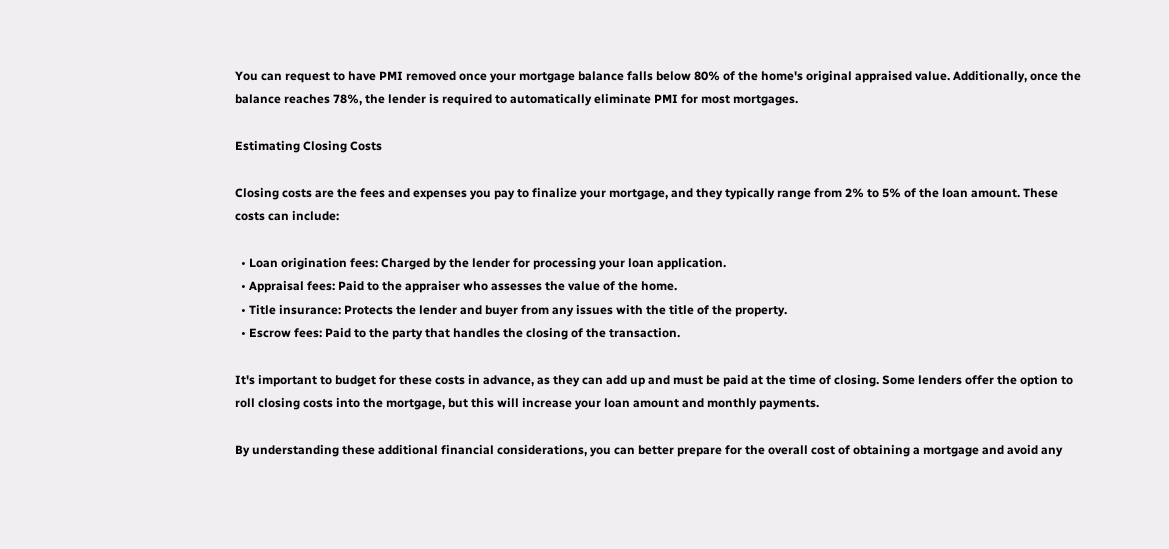You can request to have PMI removed once your mortgage balance falls below 80% of the home's original appraised value. Additionally, once the balance reaches 78%, the lender is required to automatically eliminate PMI for most mortgages.

Estimating Closing Costs

Closing costs are the fees and expenses you pay to finalize your mortgage, and they typically range from 2% to 5% of the loan amount. These costs can include:

  • Loan origination fees: Charged by the lender for processing your loan application.
  • Appraisal fees: Paid to the appraiser who assesses the value of the home.
  • Title insurance: Protects the lender and buyer from any issues with the title of the property.
  • Escrow fees: Paid to the party that handles the closing of the transaction.

It's important to budget for these costs in advance, as they can add up and must be paid at the time of closing. Some lenders offer the option to roll closing costs into the mortgage, but this will increase your loan amount and monthly payments.

By understanding these additional financial considerations, you can better prepare for the overall cost of obtaining a mortgage and avoid any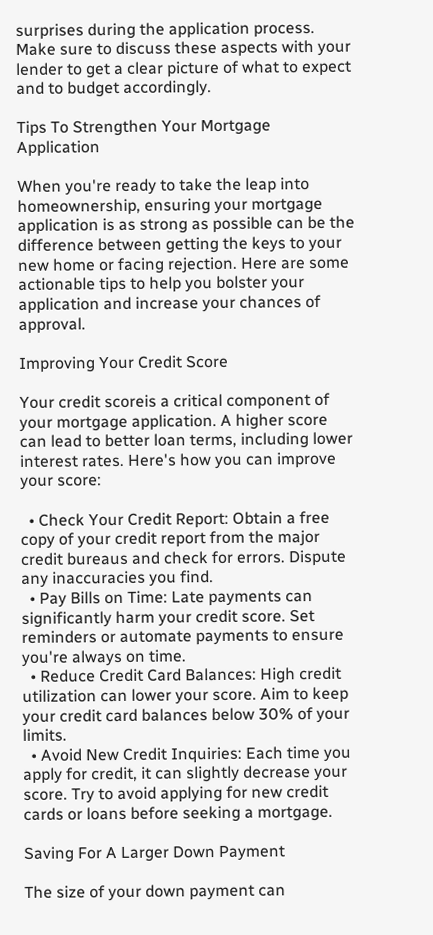surprises during the application process. Make sure to discuss these aspects with your lender to get a clear picture of what to expect and to budget accordingly.

Tips To Strengthen Your Mortgage Application

When you're ready to take the leap into homeownership, ensuring your mortgage application is as strong as possible can be the difference between getting the keys to your new home or facing rejection. Here are some actionable tips to help you bolster your application and increase your chances of approval.

Improving Your Credit Score

Your credit scoreis a critical component of your mortgage application. A higher score can lead to better loan terms, including lower interest rates. Here's how you can improve your score:

  • Check Your Credit Report: Obtain a free copy of your credit report from the major credit bureaus and check for errors. Dispute any inaccuracies you find.
  • Pay Bills on Time: Late payments can significantly harm your credit score. Set reminders or automate payments to ensure you're always on time.
  • Reduce Credit Card Balances: High credit utilization can lower your score. Aim to keep your credit card balances below 30% of your limits.
  • Avoid New Credit Inquiries: Each time you apply for credit, it can slightly decrease your score. Try to avoid applying for new credit cards or loans before seeking a mortgage.

Saving For A Larger Down Payment

The size of your down payment can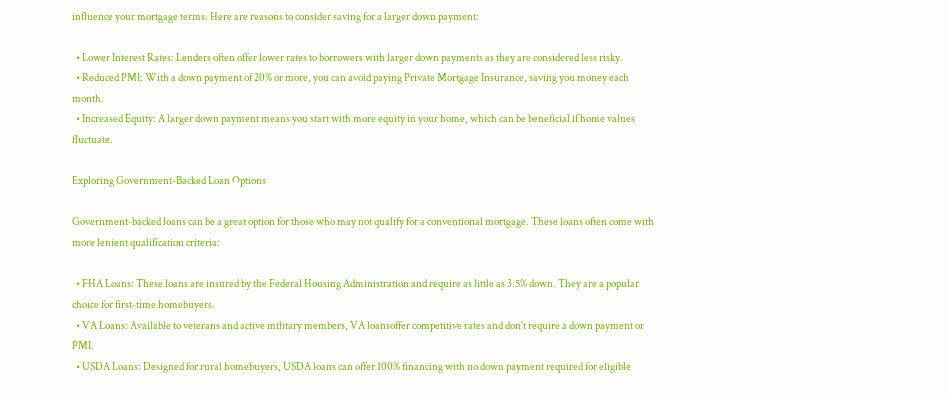influence your mortgage terms. Here are reasons to consider saving for a larger down payment:

  • Lower Interest Rates: Lenders often offer lower rates to borrowers with larger down payments as they are considered less risky.
  • Reduced PMI: With a down payment of 20% or more, you can avoid paying Private Mortgage Insurance, saving you money each month.
  • Increased Equity: A larger down payment means you start with more equity in your home, which can be beneficial if home values fluctuate.

Exploring Government-Backed Loan Options

Government-backed loans can be a great option for those who may not qualify for a conventional mortgage. These loans often come with more lenient qualification criteria:

  • FHA Loans: These loans are insured by the Federal Housing Administration and require as little as 3.5% down. They are a popular choice for first-time homebuyers.
  • VA Loans: Available to veterans and active military members, VA loansoffer competitive rates and don't require a down payment or PMI.
  • USDA Loans: Designed for rural homebuyers, USDA loans can offer 100% financing with no down payment required for eligible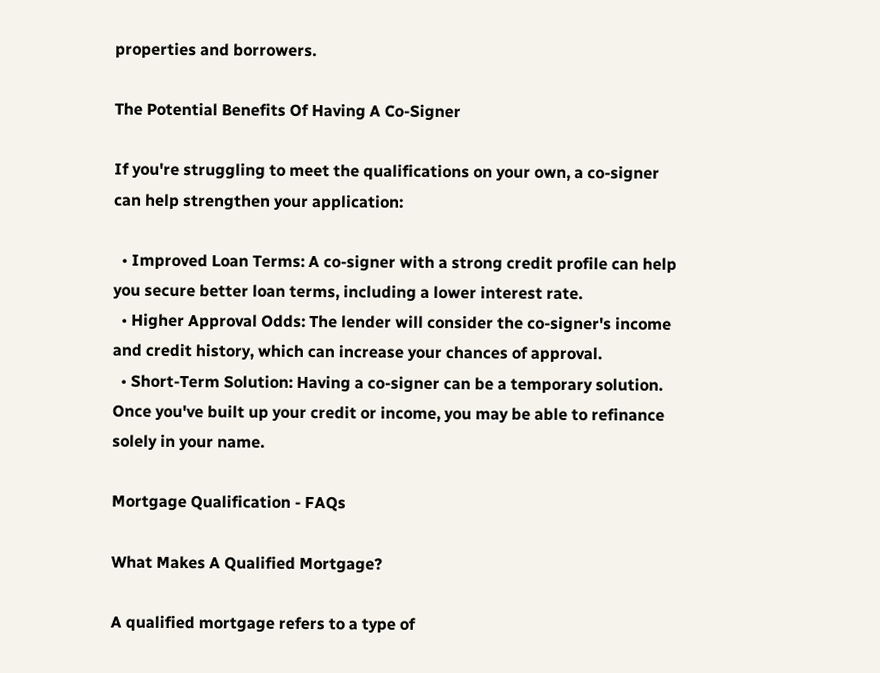properties and borrowers.

The Potential Benefits Of Having A Co-Signer

If you're struggling to meet the qualifications on your own, a co-signer can help strengthen your application:

  • Improved Loan Terms: A co-signer with a strong credit profile can help you secure better loan terms, including a lower interest rate.
  • Higher Approval Odds: The lender will consider the co-signer's income and credit history, which can increase your chances of approval.
  • Short-Term Solution: Having a co-signer can be a temporary solution. Once you've built up your credit or income, you may be able to refinance solely in your name.

Mortgage Qualification - FAQs

What Makes A Qualified Mortgage?

A qualified mortgage refers to a type of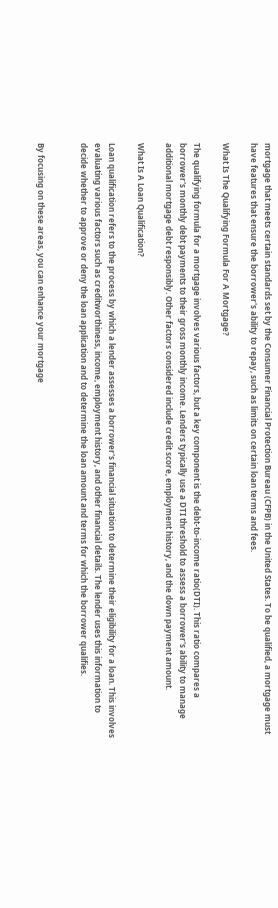mortgage that meets certain standards set by the Consumer Financial Protection Bureau (CFPB) in the United States. To be qualified, a mortgage must have features that ensure the borrower's ability to repay, such as limits on certain loan terms and fees.

What Is The Qualifying Formula For A Mortgage?

The qualifying formula for a mortgage involves various factors, but a key component is the debt-to-income ratio(DTI). This ratio compares a borrower's monthly debt payments to their gross monthly income. Lenders typically use a DTI threshold to assess a borrower's ability to manage additional mortgage debt responsibly. Other factors considered include credit score, employment history, and the down payment amount.

What Is A Loan Qualification?

Loan qualification refers to the process by which a lender assesses a borrower's financial situation to determine their eligibility for a loan. This involves evaluating various factors such as creditworthiness, income, employment history, and other financial details. The lender uses this information to decide whether to approve or deny the loan application and to determine the loan amount and terms for which the borrower qualifies.


By focusing on these areas, you can enhance your mortgage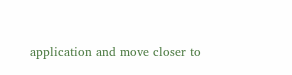application and move closer to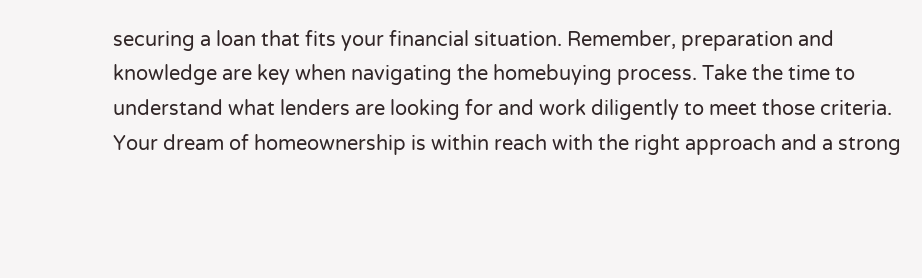securing a loan that fits your financial situation. Remember, preparation and knowledge are key when navigating the homebuying process. Take the time to understand what lenders are looking for and work diligently to meet those criteria. Your dream of homeownership is within reach with the right approach and a strong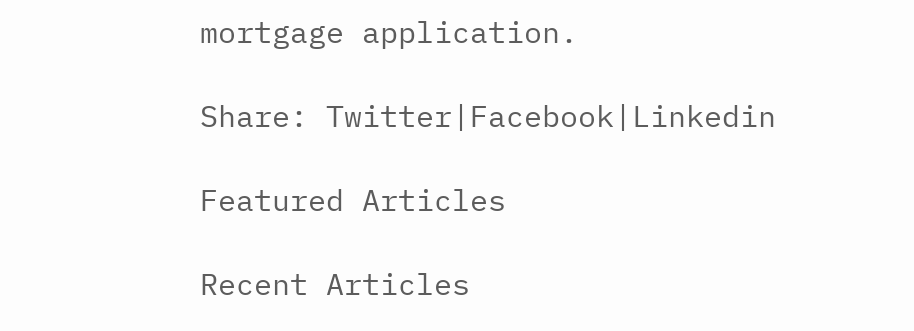mortgage application.

Share: Twitter|Facebook|Linkedin

Featured Articles

Recent Articles